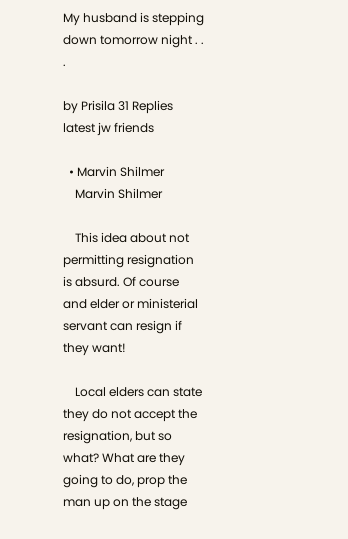My husband is stepping down tomorrow night . . .

by Prisila 31 Replies latest jw friends

  • Marvin Shilmer
    Marvin Shilmer

    This idea about not permitting resignation is absurd. Of course and elder or ministerial servant can resign if they want!

    Local elders can state they do not accept the resignation, but so what? What are they going to do, prop the man up on the stage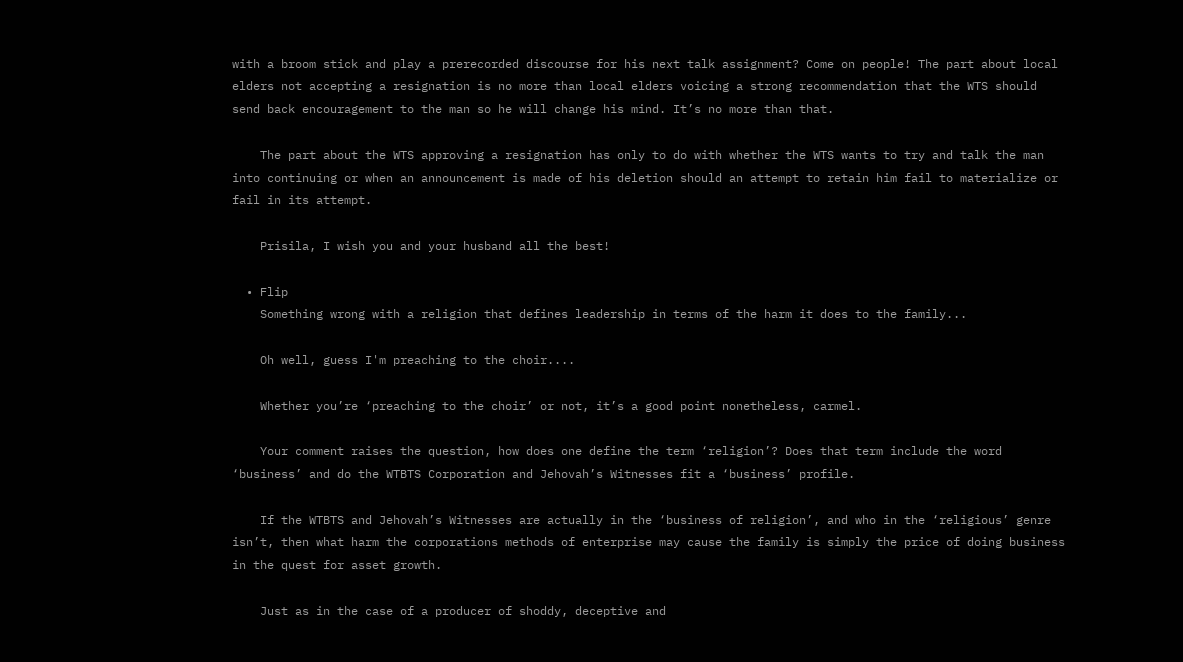with a broom stick and play a prerecorded discourse for his next talk assignment? Come on people! The part about local elders not accepting a resignation is no more than local elders voicing a strong recommendation that the WTS should send back encouragement to the man so he will change his mind. It’s no more than that.

    The part about the WTS approving a resignation has only to do with whether the WTS wants to try and talk the man into continuing or when an announcement is made of his deletion should an attempt to retain him fail to materialize or fail in its attempt.

    Prisila, I wish you and your husband all the best!

  • Flip
    Something wrong with a religion that defines leadership in terms of the harm it does to the family...

    Oh well, guess I'm preaching to the choir....

    Whether you’re ‘preaching to the choir’ or not, it’s a good point nonetheless, carmel.

    Your comment raises the question, how does one define the term ‘religion’? Does that term include the word ‘business’ and do the WTBTS Corporation and Jehovah’s Witnesses fit a ‘business’ profile.

    If the WTBTS and Jehovah’s Witnesses are actually in the ‘business of religion’, and who in the ‘religious’ genre isn’t, then what harm the corporations methods of enterprise may cause the family is simply the price of doing business in the quest for asset growth.

    Just as in the case of a producer of shoddy, deceptive and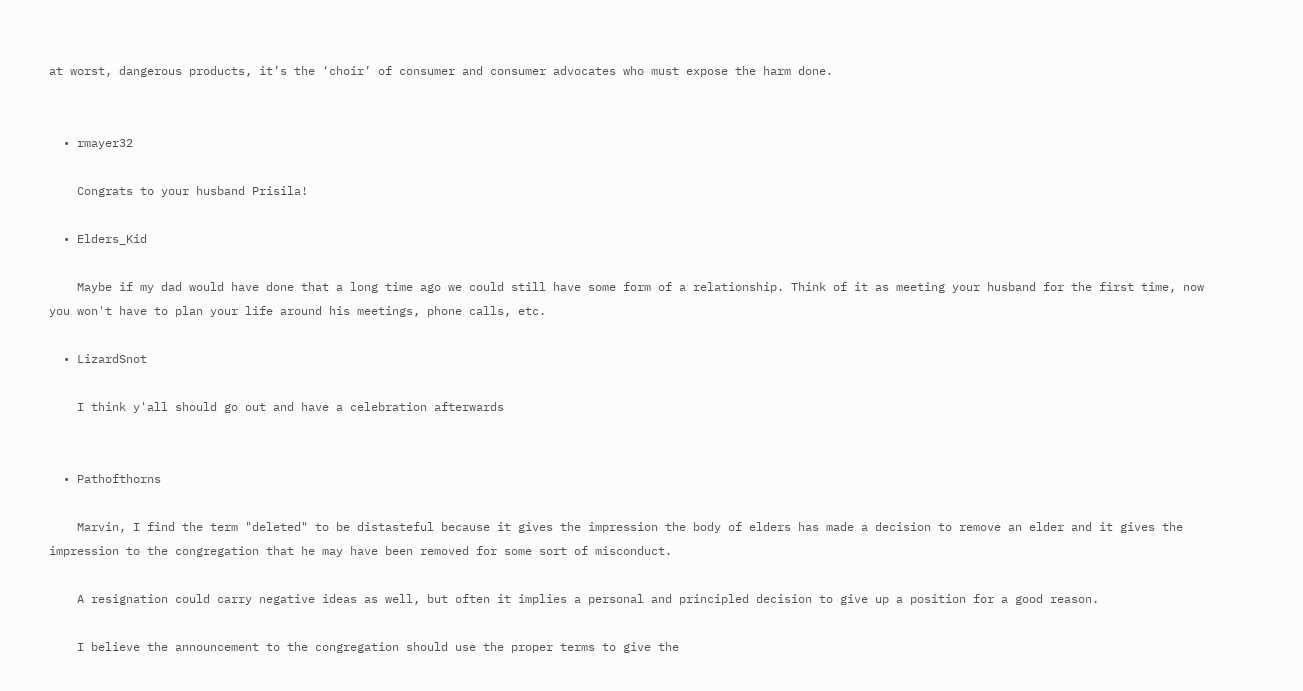at worst, dangerous products, it’s the ‘choir’ of consumer and consumer advocates who must expose the harm done.


  • rmayer32

    Congrats to your husband Prisila!

  • Elders_Kid

    Maybe if my dad would have done that a long time ago we could still have some form of a relationship. Think of it as meeting your husband for the first time, now you won't have to plan your life around his meetings, phone calls, etc.

  • LizardSnot

    I think y'all should go out and have a celebration afterwards


  • Pathofthorns

    Marvin, I find the term "deleted" to be distasteful because it gives the impression the body of elders has made a decision to remove an elder and it gives the impression to the congregation that he may have been removed for some sort of misconduct.

    A resignation could carry negative ideas as well, but often it implies a personal and principled decision to give up a position for a good reason.

    I believe the announcement to the congregation should use the proper terms to give the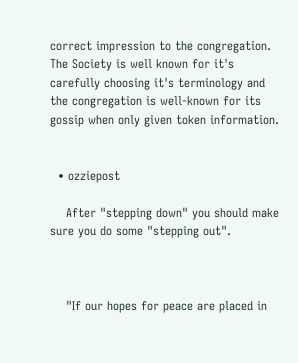correct impression to the congregation. The Society is well known for it's carefully choosing it's terminology and the congregation is well-known for its gossip when only given token information.


  • ozziepost

    After "stepping down" you should make sure you do some "stepping out".



    "If our hopes for peace are placed in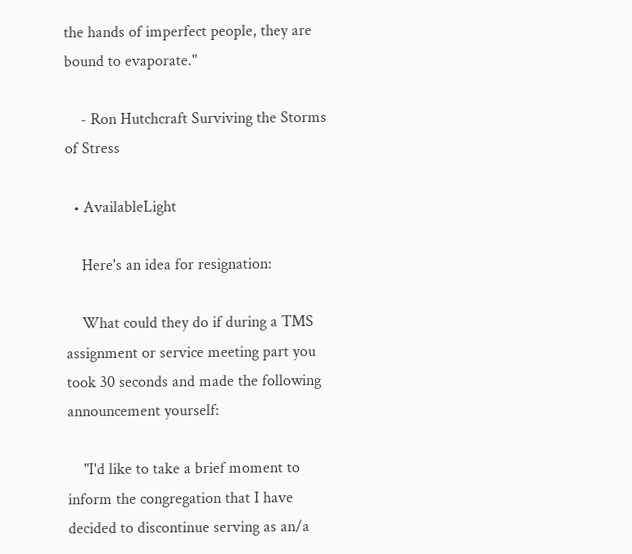the hands of imperfect people, they are bound to evaporate."

    - Ron Hutchcraft Surviving the Storms of Stress

  • AvailableLight

    Here's an idea for resignation:

    What could they do if during a TMS assignment or service meeting part you took 30 seconds and made the following announcement yourself:

    "I'd like to take a brief moment to inform the congregation that I have decided to discontinue serving as an/a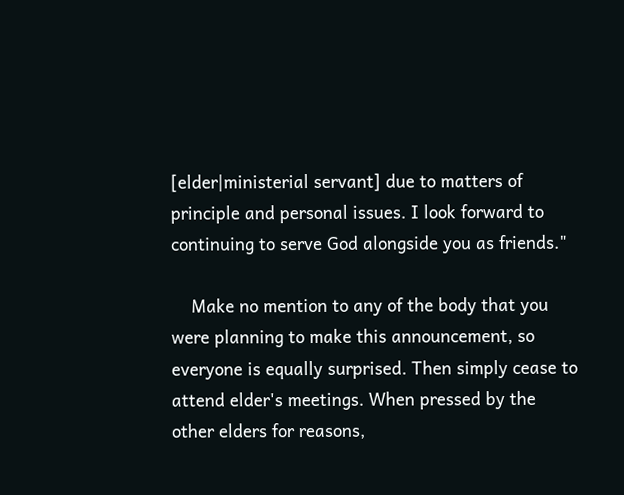[elder|ministerial servant] due to matters of principle and personal issues. I look forward to continuing to serve God alongside you as friends."

    Make no mention to any of the body that you were planning to make this announcement, so everyone is equally surprised. Then simply cease to attend elder's meetings. When pressed by the other elders for reasons,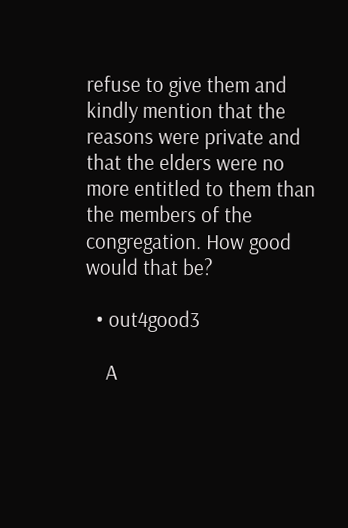refuse to give them and kindly mention that the reasons were private and that the elders were no more entitled to them than the members of the congregation. How good would that be?

  • out4good3

    A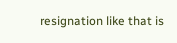resignation like that is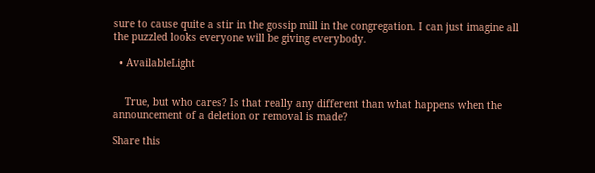sure to cause quite a stir in the gossip mill in the congregation. I can just imagine all the puzzled looks everyone will be giving everybody.

  • AvailableLight


    True, but who cares? Is that really any different than what happens when the announcement of a deletion or removal is made?

Share this